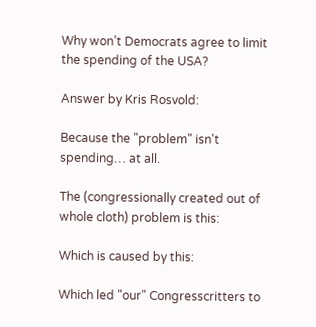Why won’t Democrats agree to limit the spending of the USA?

Answer by Kris Rosvold:

Because the "problem" isn't spending… at all.

The (congressionally created out of whole cloth) problem is this:

Which is caused by this:

Which led "our" Congresscritters to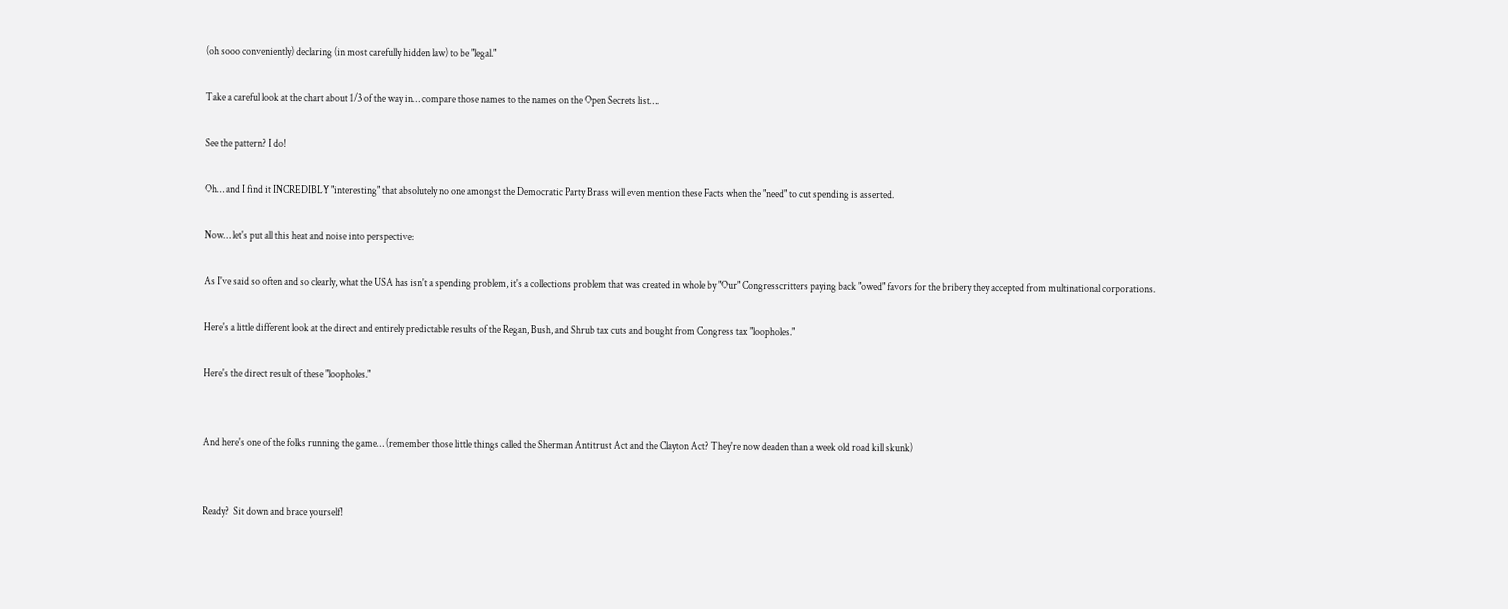(oh sooo conveniently) declaring (in most carefully hidden law) to be "legal."

Take a careful look at the chart about 1/3 of the way in… compare those names to the names on the Open Secrets list….

See the pattern? I do!

Oh… and I find it INCREDIBLY "interesting" that absolutely no one amongst the Democratic Party Brass will even mention these Facts when the "need" to cut spending is asserted.

Now… let's put all this heat and noise into perspective:

As I've said so often and so clearly, what the USA has isn't a spending problem, it's a collections problem that was created in whole by "Our" Congresscritters paying back "owed" favors for the bribery they accepted from multinational corporations.

Here's a little different look at the direct and entirely predictable results of the Regan, Bush, and Shrub tax cuts and bought from Congress tax "loopholes."

Here's the direct result of these "loopholes."


And here's one of the folks running the game… (remember those little things called the Sherman Antitrust Act and the Clayton Act? They're now deaden than a week old road kill skunk)


Ready?  Sit down and brace yourself!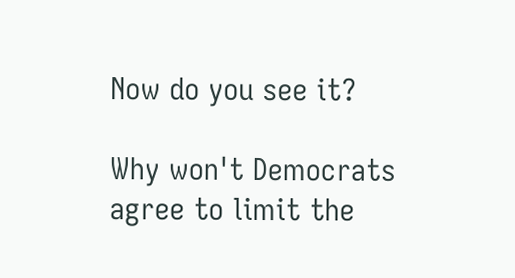Now do you see it?

Why won't Democrats agree to limit the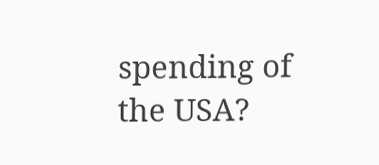spending of the USA?